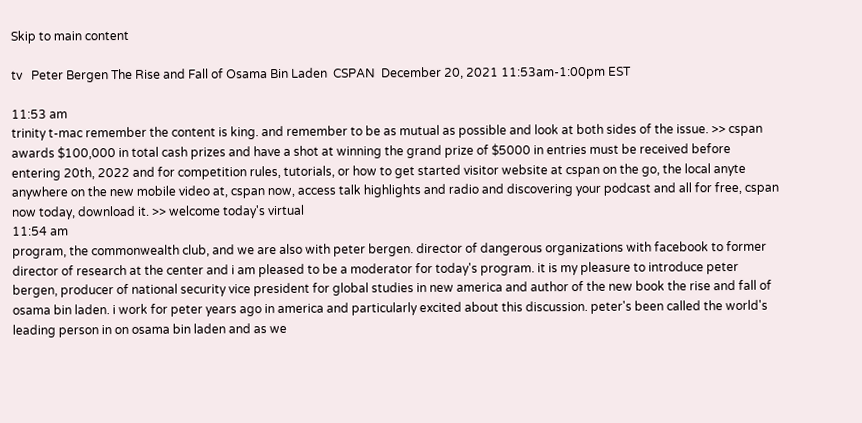Skip to main content

tv   Peter Bergen The Rise and Fall of Osama Bin Laden  CSPAN  December 20, 2021 11:53am-1:00pm EST

11:53 am
trinity t-mac remember the content is king. and remember to be as mutual as possible and look at both sides of the issue. >> cspan awards $100,000 in total cash prizes and have a shot at winning the grand prize of $5000 in entries must be received before entering 20th, 2022 and for competition rules, tutorials, or how to get started visitor website at cspan on the go, the local anyte anywhere on the new mobile video at, cspan now, access talk highlights and radio and discovering your podcast and all for free, cspan now today, download it. >> welcome today's virtual
11:54 am
program, the commonwealth club, and we are also with peter bergen. director of dangerous organizations with facebook to former director of research at the center and i am pleased to be a moderator for today's program. it is my pleasure to introduce peter bergen, producer of national security vice president for global studies in new america and author of the new book the rise and fall of osama bin laden. i work for peter years ago in america and particularly excited about this discussion. peter's been called the world's leading person in on osama bin laden and as we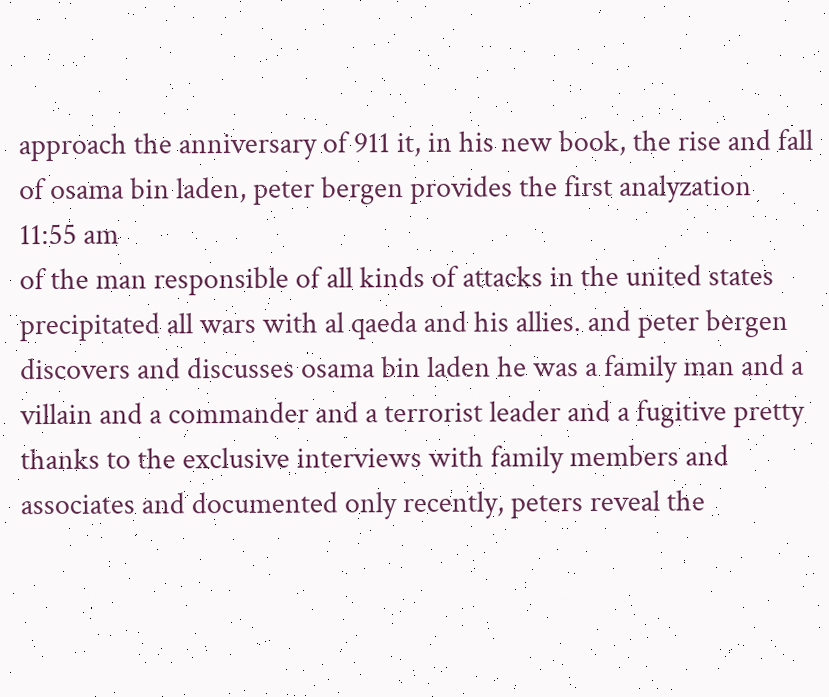approach the anniversary of 911 it, in his new book, the rise and fall of osama bin laden, peter bergen provides the first analyzation
11:55 am
of the man responsible of all kinds of attacks in the united states precipitated all wars with al qaeda and his allies. and peter bergen discovers and discusses osama bin laden he was a family man and a villain and a commander and a terrorist leader and a fugitive pretty thanks to the exclusive interviews with family members and associates and documented only recently, peters reveal the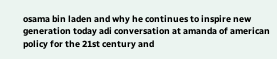osama bin laden and why he continues to inspire new generation today adi conversation at amanda of american policy for the 21st century and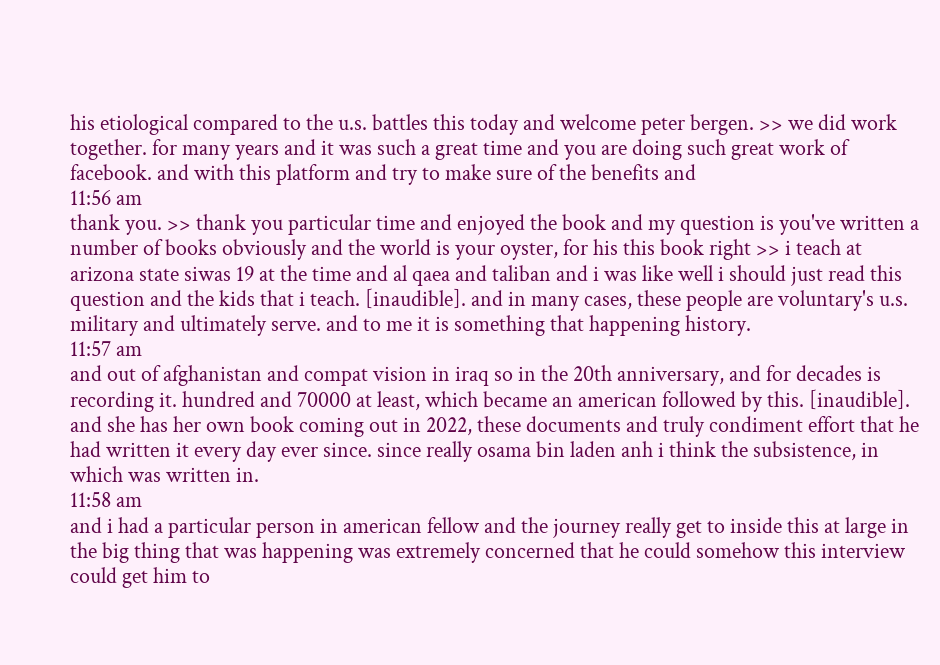his etiological compared to the u.s. battles this today and welcome peter bergen. >> we did work together. for many years and it was such a great time and you are doing such great work of facebook. and with this platform and try to make sure of the benefits and
11:56 am
thank you. >> thank you particular time and enjoyed the book and my question is you've written a number of books obviously and the world is your oyster, for his this book right >> i teach at arizona state siwas 19 at the time and al qaea and taliban and i was like well i should just read this question and the kids that i teach. [inaudible]. and in many cases, these people are voluntary's u.s. military and ultimately serve. and to me it is something that happening history.
11:57 am
and out of afghanistan and compat vision in iraq so in the 20th anniversary, and for decades is recording it. hundred and 70000 at least, which became an american followed by this. [inaudible]. and she has her own book coming out in 2022, these documents and truly condiment effort that he had written it every day ever since. since really osama bin laden anh i think the subsistence, in which was written in.
11:58 am
and i had a particular person in american fellow and the journey really get to inside this at large in the big thing that was happening was extremely concerned that he could somehow this interview could get him to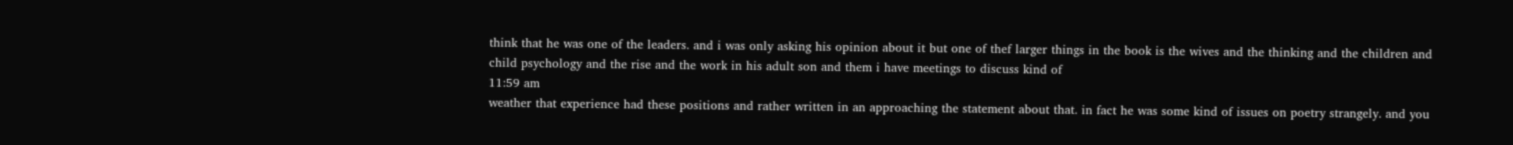think that he was one of the leaders. and i was only asking his opinion about it but one of thef larger things in the book is the wives and the thinking and the children and child psychology and the rise and the work in his adult son and them i have meetings to discuss kind of
11:59 am
weather that experience had these positions and rather written in an approaching the statement about that. in fact he was some kind of issues on poetry strangely. and you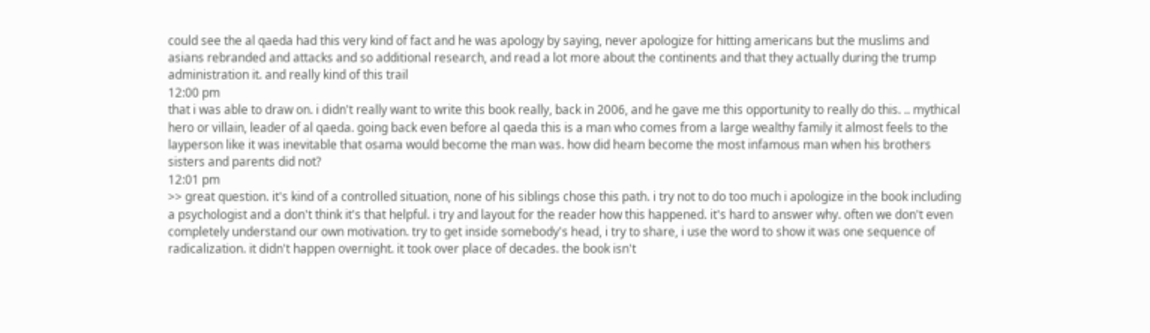could see the al qaeda had this very kind of fact and he was apology by saying, never apologize for hitting americans but the muslims and asians rebranded and attacks and so additional research, and read a lot more about the continents and that they actually during the trump administration it. and really kind of this trail
12:00 pm
that i was able to draw on. i didn't really want to write this book really, back in 2006, and he gave me this opportunity to really do this. .. mythical hero or villain, leader of al qaeda. going back even before al qaeda this is a man who comes from a large wealthy family it almost feels to the layperson like it was inevitable that osama would become the man was. how did heam become the most infamous man when his brothers sisters and parents did not?
12:01 pm
>> great question. it's kind of a controlled situation, none of his siblings chose this path. i try not to do too much i apologize in the book including a psychologist and a don't think it's that helpful. i try and layout for the reader how this happened. it's hard to answer why. often we don't even completely understand our own motivation. try to get inside somebody's head, i try to share, i use the word to show it was one sequence of radicalization. it didn't happen overnight. it took over place of decades. the book isn't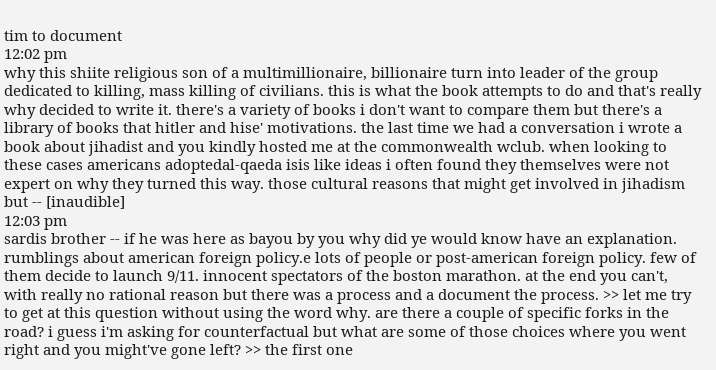tim to document
12:02 pm
why this shiite religious son of a multimillionaire, billionaire turn into leader of the group dedicated to killing, mass killing of civilians. this is what the book attempts to do and that's really why decided to write it. there's a variety of books i don't want to compare them but there's a library of books that hitler and hise' motivations. the last time we had a conversation i wrote a book about jihadist and you kindly hosted me at the commonwealth wclub. when looking to these cases americans adoptedal-qaeda isis like ideas i often found they themselves were not expert on why they turned this way. those cultural reasons that might get involved in jihadism but -- [inaudible]
12:03 pm
sardis brother -- if he was here as bayou by you why did ye would know have an explanation. rumblings about american foreign policy.e lots of people or post-american foreign policy. few of them decide to launch 9/11. innocent spectators of the boston marathon. at the end you can't, with really no rational reason but there was a process and a document the process. >> let me try to get at this question without using the word why. are there a couple of specific forks in the road? i guess i'm asking for counterfactual but what are some of those choices where you went right and you might've gone left? >> the first one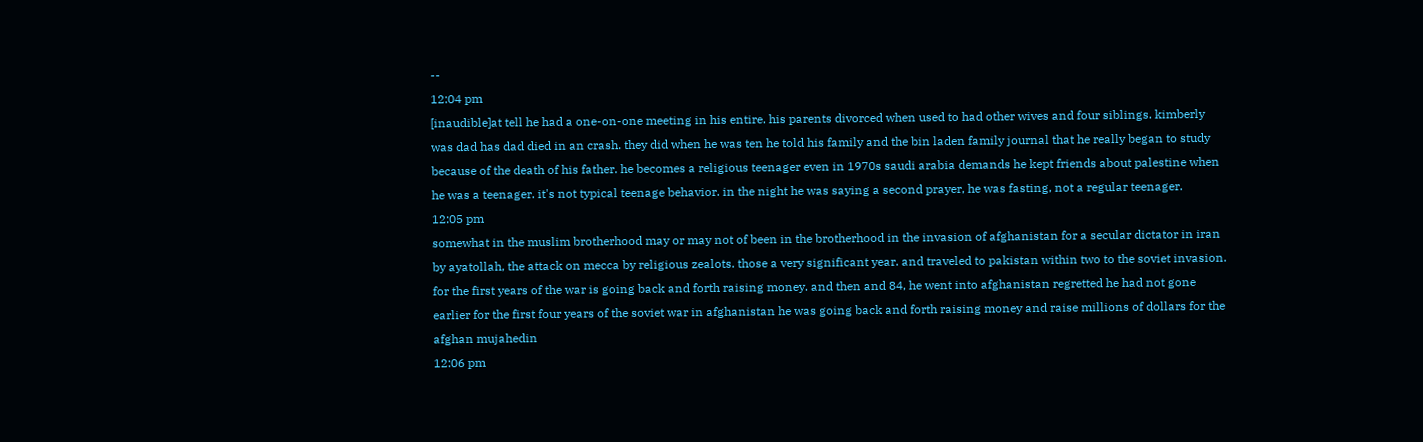--
12:04 pm
[inaudible]at tell he had a one-on-one meeting in his entire. his parents divorced when used to had other wives and four siblings. kimberly was dad has dad died in an crash. they did when he was ten he told his family and the bin laden family journal that he really began to study because of the death of his father. he becomes a religious teenager even in 1970s saudi arabia demands he kept friends about palestine when he was a teenager. it's not typical teenage behavior. in the night he was saying a second prayer, he was fasting, not a regular teenager.
12:05 pm
somewhat in the muslim brotherhood may or may not of been in the brotherhood in the invasion of afghanistan for a secular dictator in iran by ayatollah, the attack on mecca by religious zealots. those a very significant year. and traveled to pakistan within two to the soviet invasion. for the first years of the war is going back and forth raising money. and then and 84, he went into afghanistan regretted he had not gone earlier for the first four years of the soviet war in afghanistan he was going back and forth raising money and raise millions of dollars for the afghan mujahedin
12:06 pm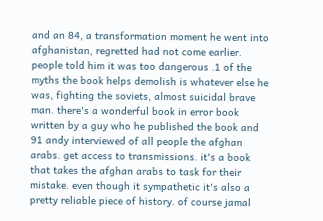and an 84, a transformation moment he went into afghanistan, regretted had not come earlier. people told him it was too dangerous .1 of the myths the book helps demolish is whatever else he was, fighting the soviets, almost suicidal brave man. there's a wonderful book in error book written by a guy who he published the book and 91 andy interviewed of all people the afghan arabs. get access to transmissions. it's a book that takes the afghan arabs to task for their mistake. even though it sympathetic it's also a pretty reliable piece of history. of course jamal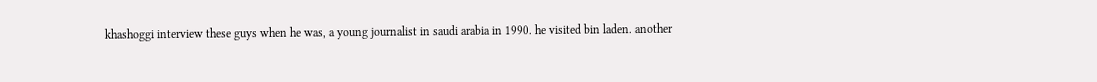khashoggi interview these guys when he was, a young journalist in saudi arabia in 1990. he visited bin laden. another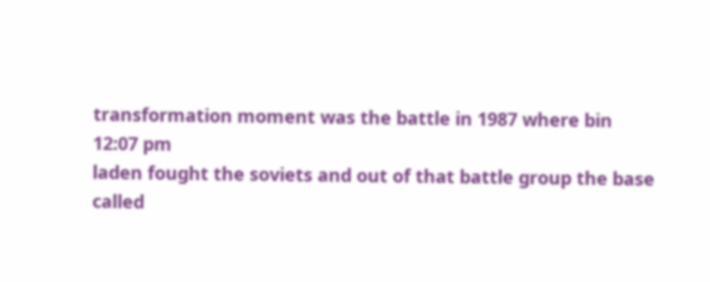transformation moment was the battle in 1987 where bin
12:07 pm
laden fought the soviets and out of that battle group the base called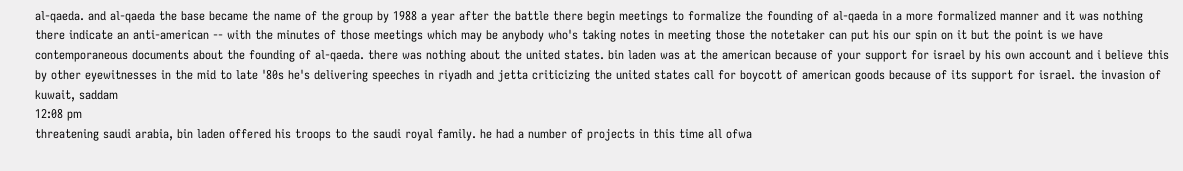al-qaeda. and al-qaeda the base became the name of the group by 1988 a year after the battle there begin meetings to formalize the founding of al-qaeda in a more formalized manner and it was nothing there indicate an anti-american -- with the minutes of those meetings which may be anybody who's taking notes in meeting those the notetaker can put his our spin on it but the point is we have contemporaneous documents about the founding of al-qaeda. there was nothing about the united states. bin laden was at the american because of your support for israel by his own account and i believe this by other eyewitnesses in the mid to late '80s he's delivering speeches in riyadh and jetta criticizing the united states call for boycott of american goods because of its support for israel. the invasion of kuwait, saddam
12:08 pm
threatening saudi arabia, bin laden offered his troops to the saudi royal family. he had a number of projects in this time all ofwa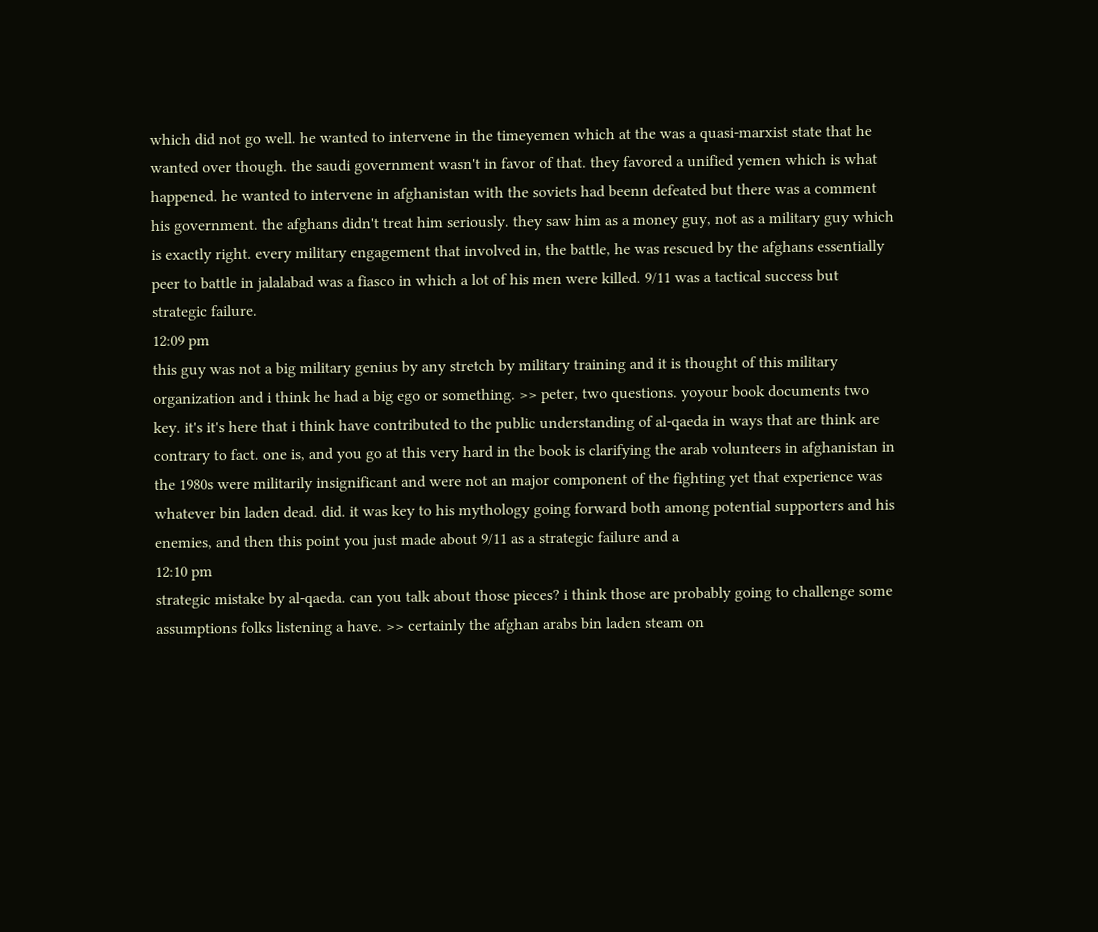which did not go well. he wanted to intervene in the timeyemen which at the was a quasi-marxist state that he wanted over though. the saudi government wasn't in favor of that. they favored a unified yemen which is what happened. he wanted to intervene in afghanistan with the soviets had beenn defeated but there was a comment his government. the afghans didn't treat him seriously. they saw him as a money guy, not as a military guy which is exactly right. every military engagement that involved in, the battle, he was rescued by the afghans essentially peer to battle in jalalabad was a fiasco in which a lot of his men were killed. 9/11 was a tactical success but strategic failure.
12:09 pm
this guy was not a big military genius by any stretch by military training and it is thought of this military organization and i think he had a big ego or something. >> peter, two questions. yoyour book documents two key. it's it's here that i think have contributed to the public understanding of al-qaeda in ways that are think are contrary to fact. one is, and you go at this very hard in the book is clarifying the arab volunteers in afghanistan in the 1980s were militarily insignificant and were not an major component of the fighting yet that experience was whatever bin laden dead. did. it was key to his mythology going forward both among potential supporters and his enemies, and then this point you just made about 9/11 as a strategic failure and a
12:10 pm
strategic mistake by al-qaeda. can you talk about those pieces? i think those are probably going to challenge some assumptions folks listening a have. >> certainly the afghan arabs bin laden steam on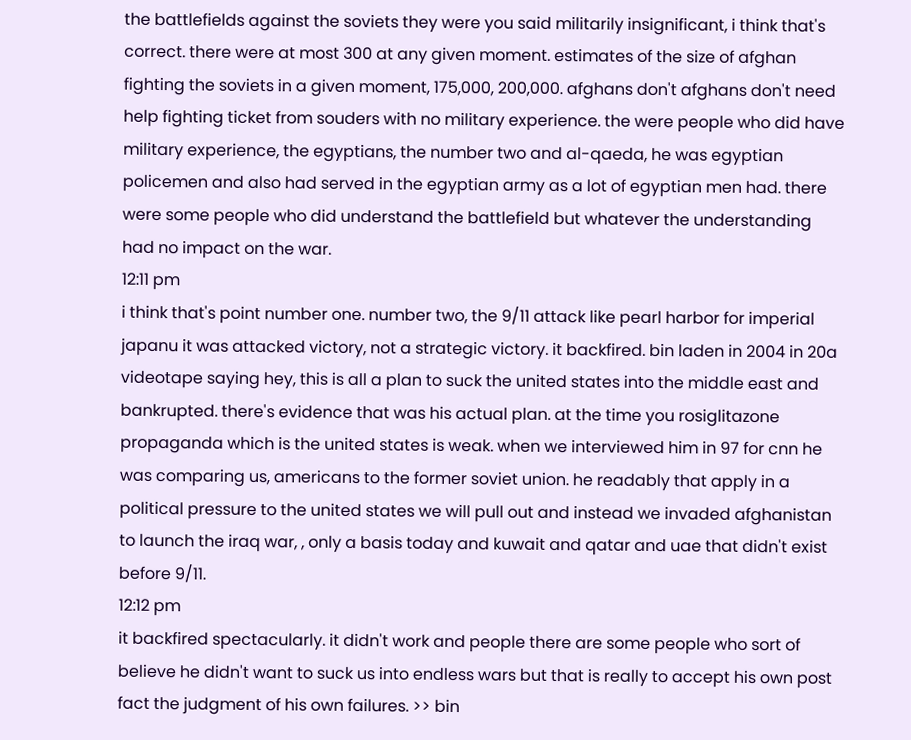the battlefields against the soviets they were you said militarily insignificant, i think that's correct. there were at most 300 at any given moment. estimates of the size of afghan fighting the soviets in a given moment, 175,000, 200,000. afghans don't afghans don't need help fighting ticket from souders with no military experience. the were people who did have military experience, the egyptians, the number two and al-qaeda, he was egyptian policemen and also had served in the egyptian army as a lot of egyptian men had. there were some people who did understand the battlefield but whatever the understanding had no impact on the war.
12:11 pm
i think that's point number one. number two, the 9/11 attack like pearl harbor for imperial japanu it was attacked victory, not a strategic victory. it backfired. bin laden in 2004 in 20a videotape saying hey, this is all a plan to suck the united states into the middle east and bankrupted. there's evidence that was his actual plan. at the time you rosiglitazone propaganda which is the united states is weak. when we interviewed him in 97 for cnn he was comparing us, americans to the former soviet union. he readably that apply in a political pressure to the united states we will pull out and instead we invaded afghanistan to launch the iraq war, , only a basis today and kuwait and qatar and uae that didn't exist before 9/11.
12:12 pm
it backfired spectacularly. it didn't work and people there are some people who sort of believe he didn't want to suck us into endless wars but that is really to accept his own post fact the judgment of his own failures. >> bin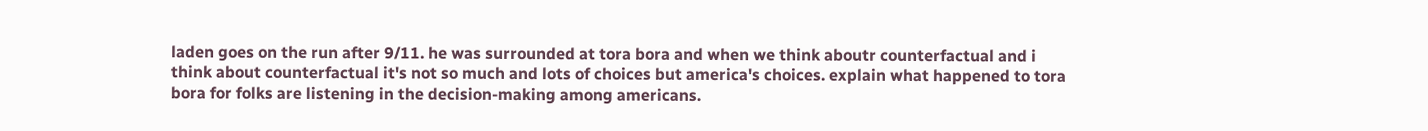laden goes on the run after 9/11. he was surrounded at tora bora and when we think aboutr counterfactual and i think about counterfactual it's not so much and lots of choices but america's choices. explain what happened to tora bora for folks are listening in the decision-making among americans.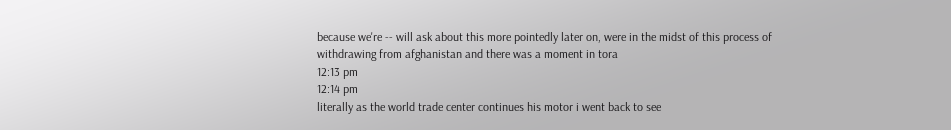because we're -- will ask about this more pointedly later on, were in the midst of this process of withdrawing from afghanistan and there was a moment in tora
12:13 pm
12:14 pm
literally as the world trade center continues his motor i went back to see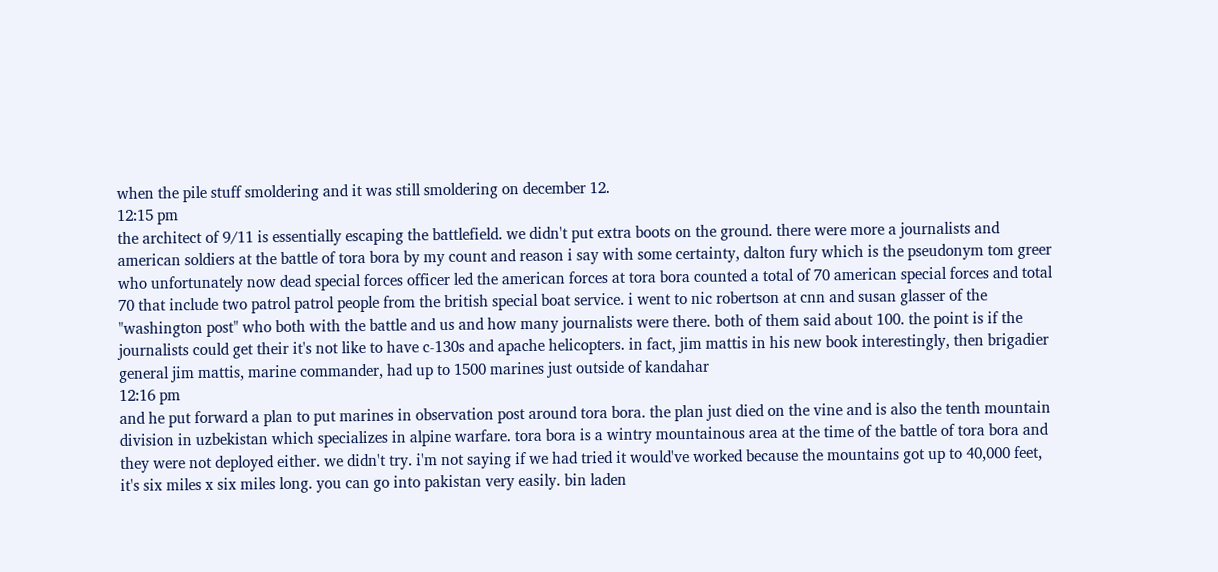when the pile stuff smoldering and it was still smoldering on december 12.
12:15 pm
the architect of 9/11 is essentially escaping the battlefield. we didn't put extra boots on the ground. there were more a journalists and american soldiers at the battle of tora bora by my count and reason i say with some certainty, dalton fury which is the pseudonym tom greer who unfortunately now dead special forces officer led the american forces at tora bora counted a total of 70 american special forces and total 70 that include two patrol patrol people from the british special boat service. i went to nic robertson at cnn and susan glasser of the "washington post" who both with the battle and us and how many journalists were there. both of them said about 100. the point is if the journalists could get their it's not like to have c-130s and apache helicopters. in fact, jim mattis in his new book interestingly, then brigadier general jim mattis, marine commander, had up to 1500 marines just outside of kandahar
12:16 pm
and he put forward a plan to put marines in observation post around tora bora. the plan just died on the vine and is also the tenth mountain division in uzbekistan which specializes in alpine warfare. tora bora is a wintry mountainous area at the time of the battle of tora bora and they were not deployed either. we didn't try. i'm not saying if we had tried it would've worked because the mountains got up to 40,000 feet, it's six miles x six miles long. you can go into pakistan very easily. bin laden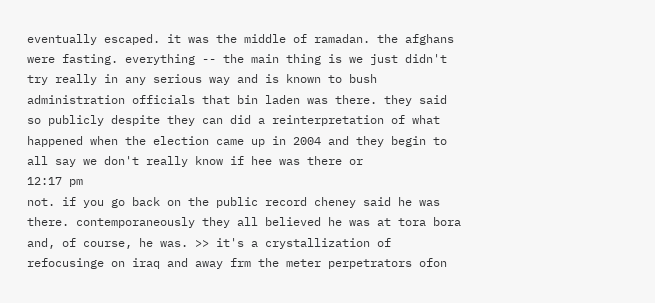eventually escaped. it was the middle of ramadan. the afghans were fasting. everything -- the main thing is we just didn't try really in any serious way and is known to bush administration officials that bin laden was there. they said so publicly despite they can did a reinterpretation of what happened when the election came up in 2004 and they begin to all say we don't really know if hee was there or
12:17 pm
not. if you go back on the public record cheney said he was there. contemporaneously they all believed he was at tora bora and, of course, he was. >> it's a crystallization of refocusinge on iraq and away frm the meter perpetrators ofon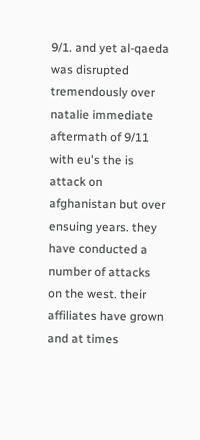9/1. and yet al-qaeda was disrupted tremendously over natalie immediate aftermath of 9/11 with eu's the is attack on afghanistan but over ensuing years. they have conducted a number of attacks on the west. their affiliates have grown and at times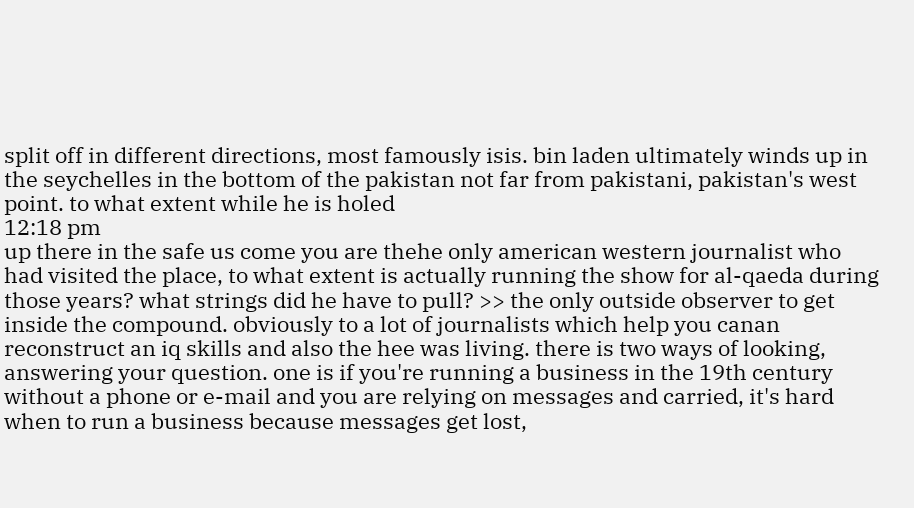split off in different directions, most famously isis. bin laden ultimately winds up in the seychelles in the bottom of the pakistan not far from pakistani, pakistan's west point. to what extent while he is holed
12:18 pm
up there in the safe us come you are thehe only american western journalist who had visited the place, to what extent is actually running the show for al-qaeda during those years? what strings did he have to pull? >> the only outside observer to get inside the compound. obviously to a lot of journalists which help you canan reconstruct an iq skills and also the hee was living. there is two ways of looking, answering your question. one is if you're running a business in the 19th century without a phone or e-mail and you are relying on messages and carried, it's hard when to run a business because messages get lost,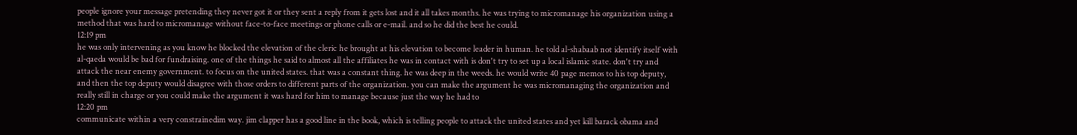people ignore your message pretending they never got it or they sent a reply from it gets lost and it all takes months. he was trying to micromanage his organization using a method that was hard to micromanage without face-to-face meetings or phone calls or e-mail. and so he did the best he could.
12:19 pm
he was only intervening as you know he blocked the elevation of the cleric he brought at his elevation to become leader in human. he told al-shabaab not identify itself with al-qaeda would be bad for fundraising. one of the things he said to almost all the affiliates he was in contact with is don't try to set up a local islamic state. don't try and attack the near enemy government. to focus on the united states. that was a constant thing. he was deep in the weeds. he would write 40 page memos to his top deputy, and then the top deputy would disagree with those orders to different parts of the organization. you can make the argument he was micromanaging the organization and really still in charge or you could make the argument it was hard for him to manage because just the way he had to
12:20 pm
communicate within a very constrainedim way. jim clapper has a good line in the book, which is telling people to attack the united states and yet kill barack obama and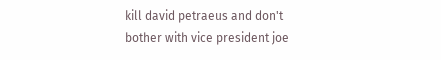kill david petraeus and don't bother with vice president joe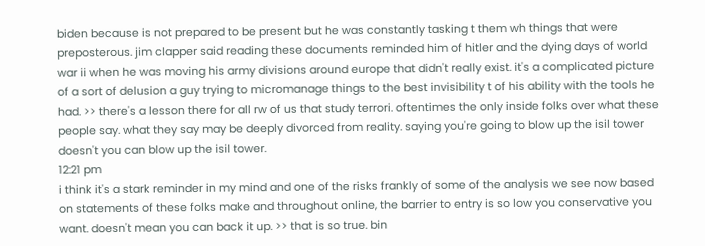biden because is not prepared to be present but he was constantly tasking t them wh things that were preposterous. jim clapper said reading these documents reminded him of hitler and the dying days of world war ii when he was moving his army divisions around europe that didn't really exist. it's a complicated picture of a sort of delusion a guy trying to micromanage things to the best invisibility t of his ability with the tools he had. >> there's a lesson there for all rw of us that study terrori. oftentimes the only inside folks over what these people say. what they say may be deeply divorced from reality. saying you're going to blow up the isil tower doesn't you can blow up the isil tower.
12:21 pm
i think it's a stark reminder in my mind and one of the risks frankly of some of the analysis we see now based on statements of these folks make and throughout online, the barrier to entry is so low you conservative you want. doesn't mean you can back it up. >> that is so true. bin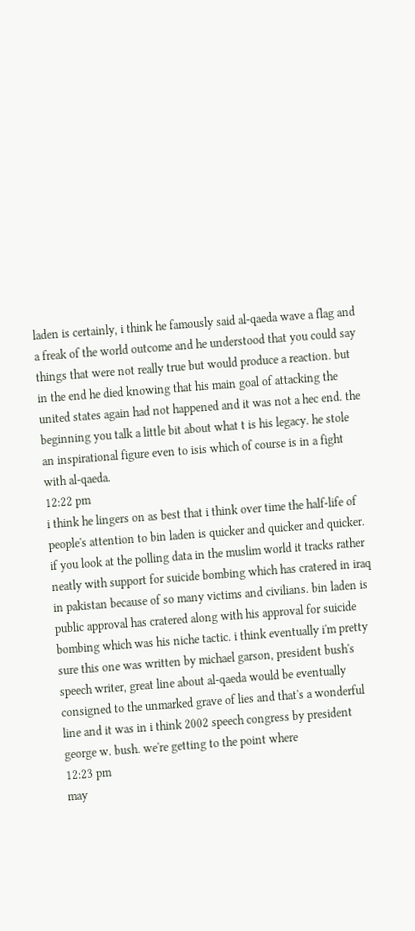laden is certainly, i think he famously said al-qaeda wave a flag and a freak of the world outcome and he understood that you could say things that were not really true but would produce a reaction. but in the end he died knowing that his main goal of attacking the united states again had not happened and it was not a hec end. the beginning you talk a little bit about what t is his legacy. he stole an inspirational figure even to isis which of course is in a fight with al-qaeda.
12:22 pm
i think he lingers on as best that i think over time the half-life of people's attention to bin laden is quicker and quicker and quicker. if you look at the polling data in the muslim world it tracks rather neatly with support for suicide bombing which has cratered in iraq in pakistan because of so many victims and civilians. bin laden is public approval has cratered along with his approval for suicide bombing which was his niche tactic. i think eventually i'm pretty sure this one was written by michael garson, president bush's speech writer, great line about al-qaeda would be eventually consigned to the unmarked grave of lies and that's a wonderful line and it was in i think 2002 speech congress by president george w. bush. we're getting to the point where
12:23 pm
may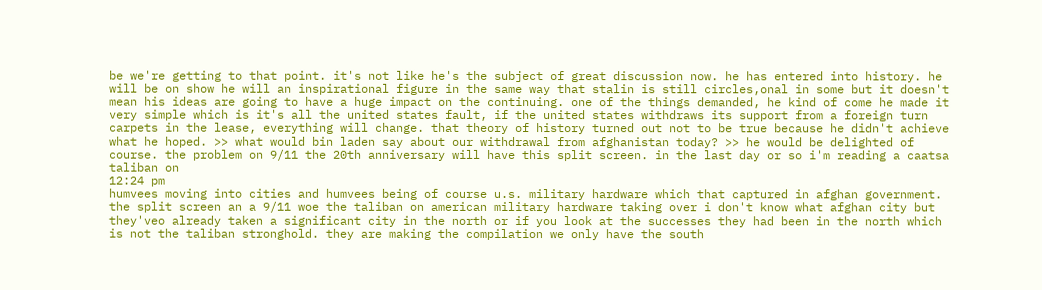be we're getting to that point. it's not like he's the subject of great discussion now. he has entered into history. he will be on show he will an inspirational figure in the same way that stalin is still circles,onal in some but it doesn't mean his ideas are going to have a huge impact on the continuing. one of the things demanded, he kind of come he made it very simple which is it's all the united states fault, if the united states withdraws its support from a foreign turn carpets in the lease, everything will change. that theory of history turned out not to be true because he didn't achieve what he hoped. >> what would bin laden say about our withdrawal from afghanistan today? >> he would be delighted of course. the problem on 9/11 the 20th anniversary will have this split screen. in the last day or so i'm reading a caatsa taliban on
12:24 pm
humvees moving into cities and humvees being of course u.s. military hardware which that captured in afghan government. the split screen an a 9/11 woe the taliban on american military hardware taking over i don't know what afghan city but they'veo already taken a significant city in the north or if you look at the successes they had been in the north which is not the taliban stronghold. they are making the compilation we only have the south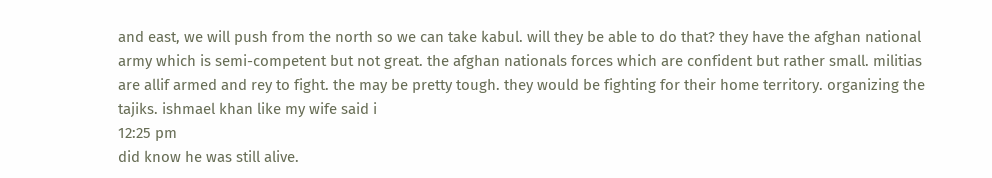and east, we will push from the north so we can take kabul. will they be able to do that? they have the afghan national army which is semi-competent but not great. the afghan nationals forces which are confident but rather small. militias are allif armed and rey to fight. the may be pretty tough. they would be fighting for their home territory. organizing the tajiks. ishmael khan like my wife said i
12:25 pm
did know he was still alive.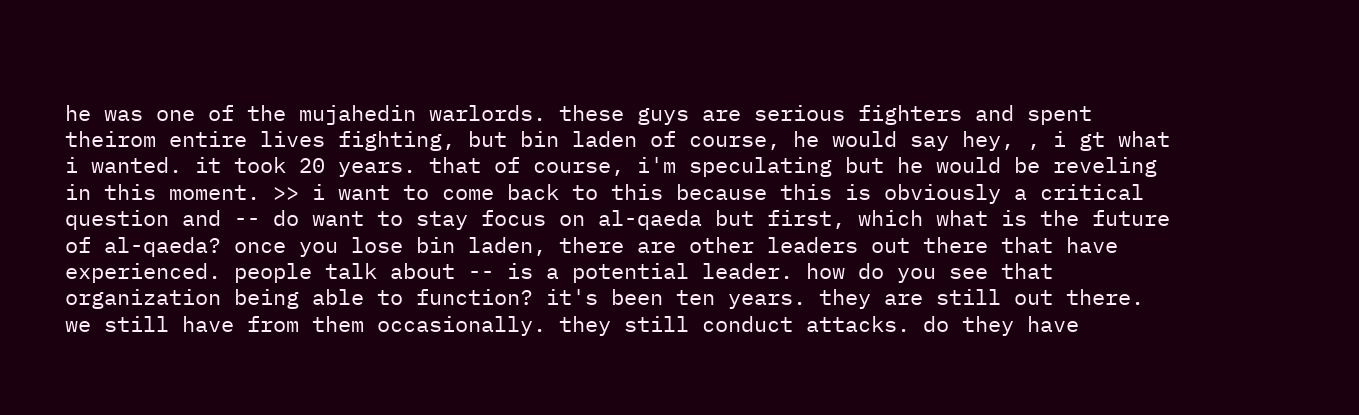he was one of the mujahedin warlords. these guys are serious fighters and spent theirom entire lives fighting, but bin laden of course, he would say hey, , i gt what i wanted. it took 20 years. that of course, i'm speculating but he would be reveling in this moment. >> i want to come back to this because this is obviously a critical question and -- do want to stay focus on al-qaeda but first, which what is the future of al-qaeda? once you lose bin laden, there are other leaders out there that have experienced. people talk about -- is a potential leader. how do you see that organization being able to function? it's been ten years. they are still out there. we still have from them occasionally. they still conduct attacks. do they have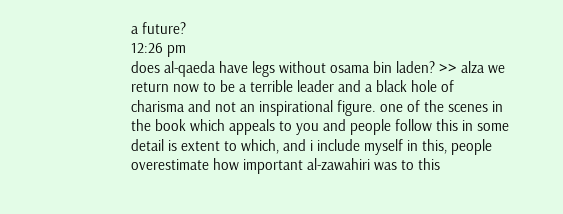a future?
12:26 pm
does al-qaeda have legs without osama bin laden? >> alza we return now to be a terrible leader and a black hole of charisma and not an inspirational figure. one of the scenes in the book which appeals to you and people follow this in some detail is extent to which, and i include myself in this, people overestimate how important al-zawahiri was to this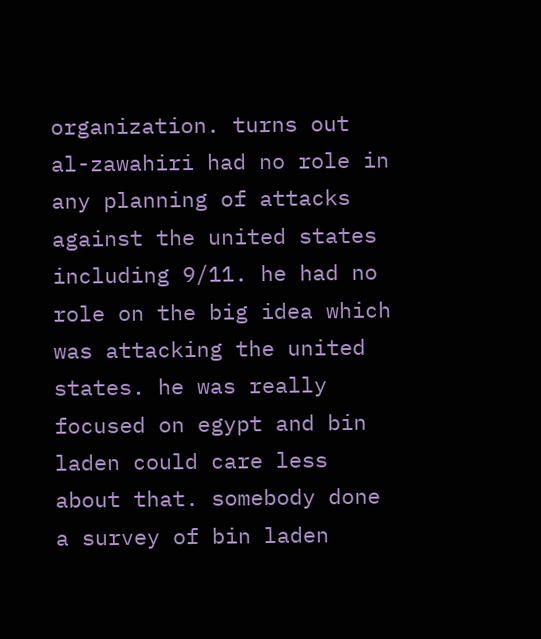organization. turns out al-zawahiri had no role in any planning of attacks against the united states including 9/11. he had no role on the big idea which was attacking the united states. he was really focused on egypt and bin laden could care less about that. somebody done a survey of bin laden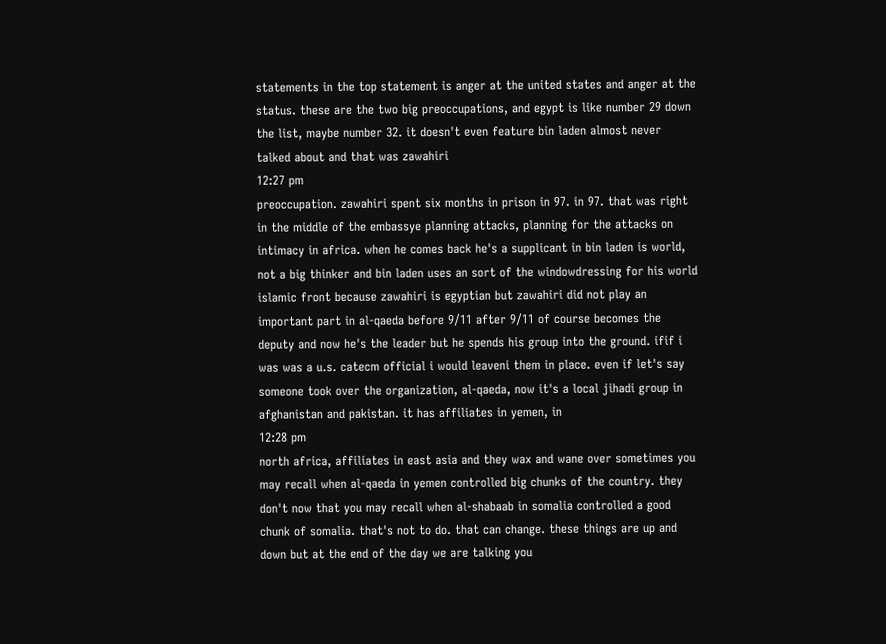statements in the top statement is anger at the united states and anger at the status. these are the two big preoccupations, and egypt is like number 29 down the list, maybe number 32. it doesn't even feature bin laden almost never talked about and that was zawahiri
12:27 pm
preoccupation. zawahiri spent six months in prison in 97. in 97. that was right in the middle of the embassye planning attacks, planning for the attacks on intimacy in africa. when he comes back he's a supplicant in bin laden is world, not a big thinker and bin laden uses an sort of the windowdressing for his world islamic front because zawahiri is egyptian but zawahiri did not play an important part in al-qaeda before 9/11 after 9/11 of course becomes the deputy and now he's the leader but he spends his group into the ground. ifif i was was a u.s. catecm official i would leaveni them in place. even if let's say someone took over the organization, al-qaeda, now it's a local jihadi group in afghanistan and pakistan. it has affiliates in yemen, in
12:28 pm
north africa, affiliates in east asia and they wax and wane over sometimes you may recall when al-qaeda in yemen controlled big chunks of the country. they don't now that you may recall when al-shabaab in somalia controlled a good chunk of somalia. that's not to do. that can change. these things are up and down but at the end of the day we are talking you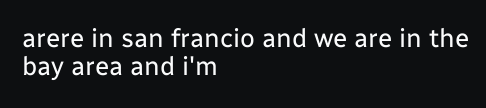arere in san francio and we are in the bay area and i'm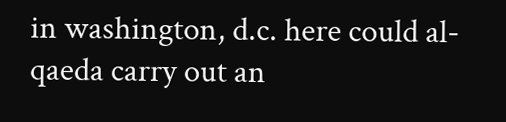in washington, d.c. here could al-qaeda carry out an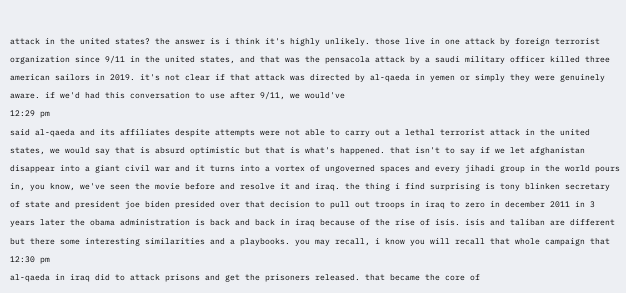attack in the united states? the answer is i think it's highly unlikely. those live in one attack by foreign terrorist organization since 9/11 in the united states, and that was the pensacola attack by a saudi military officer killed three american sailors in 2019. it's not clear if that attack was directed by al-qaeda in yemen or simply they were genuinely aware. if we'd had this conversation to use after 9/11, we would've
12:29 pm
said al-qaeda and its affiliates despite attempts were not able to carry out a lethal terrorist attack in the united states, we would say that is absurd optimistic but that is what's happened. that isn't to say if we let afghanistan disappear into a giant civil war and it turns into a vortex of ungoverned spaces and every jihadi group in the world pours in, you know, we've seen the movie before and resolve it and iraq. the thing i find surprising is tony blinken secretary of state and president joe biden presided over that decision to pull out troops in iraq to zero in december 2011 in 3 years later the obama administration is back and back in iraq because of the rise of isis. isis and taliban are different but there some interesting similarities and a playbooks. you may recall, i know you will recall that whole campaign that
12:30 pm
al-qaeda in iraq did to attack prisons and get the prisoners released. that became the core of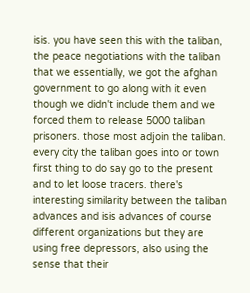isis. you have seen this with the taliban, the peace negotiations with the taliban that we essentially, we got the afghan government to go along with it even though we didn't include them and we forced them to release 5000 taliban prisoners. those most adjoin the taliban. every city the taliban goes into or town first thing to do say go to the present and to let loose tracers. there's interesting similarity between the taliban advances and isis advances of course different organizations but they are using free depressors, also using the sense that their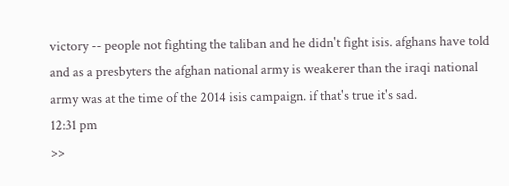victory -- people not fighting the taliban and he didn't fight isis. afghans have told and as a presbyters the afghan national army is weakerer than the iraqi national army was at the time of the 2014 isis campaign. if that's true it's sad.
12:31 pm
>>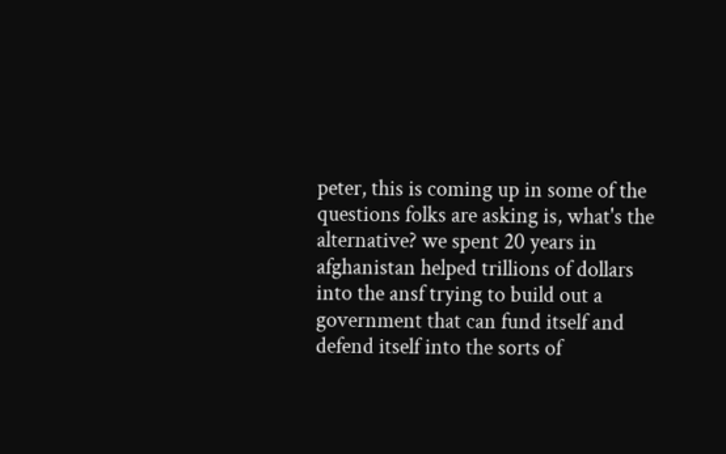peter, this is coming up in some of the questions folks are asking is, what's the alternative? we spent 20 years in afghanistan helped trillions of dollars into the ansf trying to build out a government that can fund itself and defend itself into the sorts of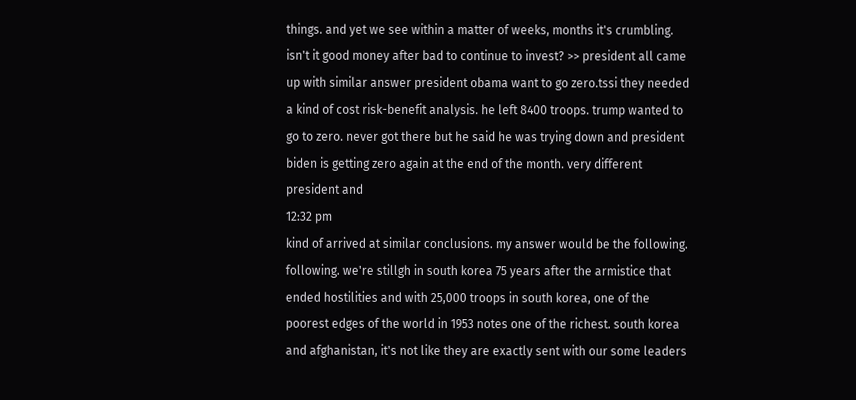things. and yet we see within a matter of weeks, months it's crumbling. isn't it good money after bad to continue to invest? >> president all came up with similar answer president obama want to go zero.tssi they needed a kind of cost risk-benefit analysis. he left 8400 troops. trump wanted to go to zero. never got there but he said he was trying down and president biden is getting zero again at the end of the month. very different president and
12:32 pm
kind of arrived at similar conclusions. my answer would be the following. following. we're stillgh in south korea 75 years after the armistice that ended hostilities and with 25,000 troops in south korea, one of the poorest edges of the world in 1953 notes one of the richest. south korea and afghanistan, it's not like they are exactly sent with our some leaders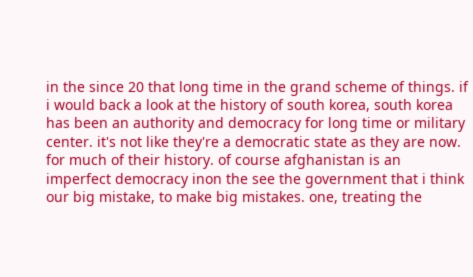in the since 20 that long time in the grand scheme of things. if i would back a look at the history of south korea, south korea has been an authority and democracy for long time or military center. it's not like they're a democratic state as they are now. for much of their history. of course afghanistan is an imperfect democracy inon the see the government that i think our big mistake, to make big mistakes. one, treating the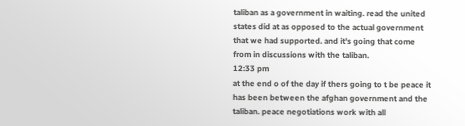taliban as a government in waiting. read the united states did at as opposed to the actual government that we had supported. and it's going that come from in discussions with the taliban.
12:33 pm
at the end o of the day if thers going to t be peace it has been between the afghan government and the taliban. peace negotiations work with all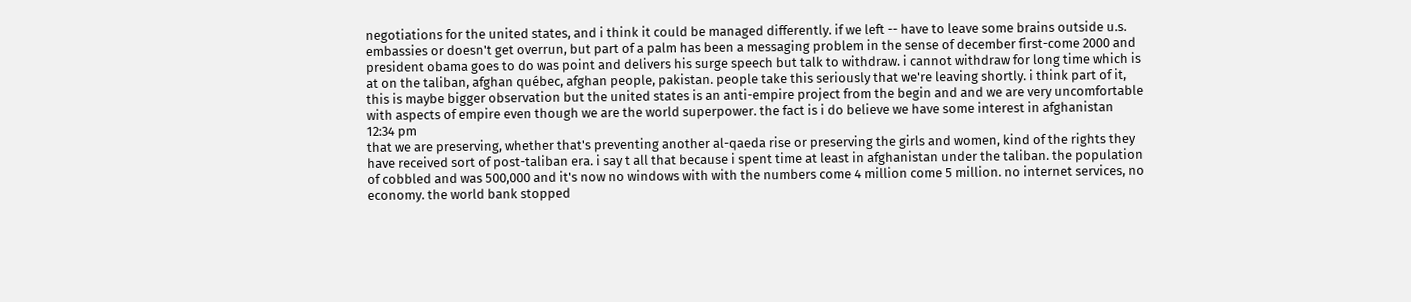negotiations for the united states, and i think it could be managed differently. if we left -- have to leave some brains outside u.s. embassies or doesn't get overrun, but part of a palm has been a messaging problem in the sense of december first-come 2000 and president obama goes to do was point and delivers his surge speech but talk to withdraw. i cannot withdraw for long time which is at on the taliban, afghan québec, afghan people, pakistan. people take this seriously that we're leaving shortly. i think part of it, this is maybe bigger observation but the united states is an anti-empire project from the begin and and we are very uncomfortable with aspects of empire even though we are the world superpower. the fact is i do believe we have some interest in afghanistan
12:34 pm
that we are preserving, whether that's preventing another al-qaeda rise or preserving the girls and women, kind of the rights they have received sort of post-taliban era. i say t all that because i spent time at least in afghanistan under the taliban. the population of cobbled and was 500,000 and it's now no windows with with the numbers come 4 million come 5 million. no internet services, no economy. the world bank stopped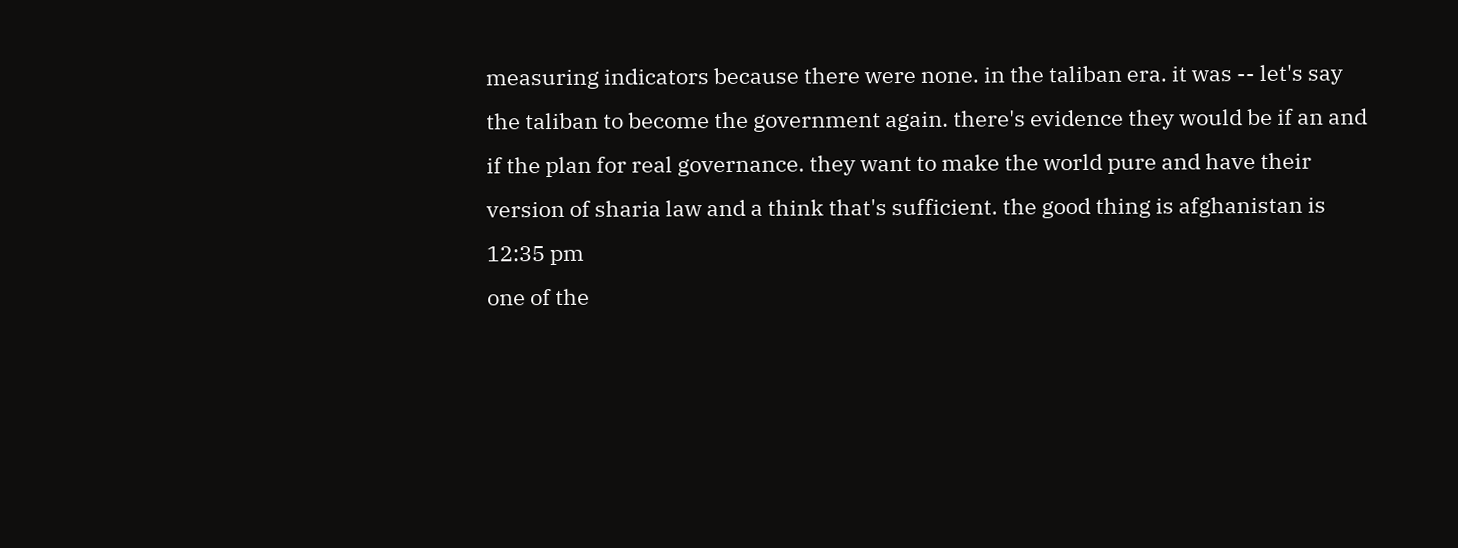measuring indicators because there were none. in the taliban era. it was -- let's say the taliban to become the government again. there's evidence they would be if an and if the plan for real governance. they want to make the world pure and have their version of sharia law and a think that's sufficient. the good thing is afghanistan is
12:35 pm
one of the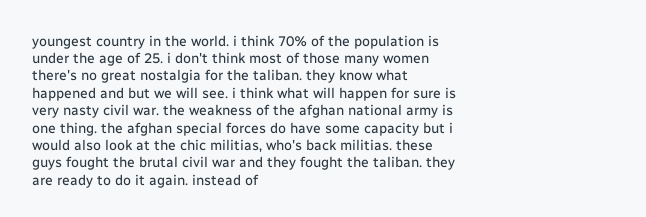youngest country in the world. i think 70% of the population is under the age of 25. i don't think most of those many women there's no great nostalgia for the taliban. they know what happened and but we will see. i think what will happen for sure is very nasty civil war. the weakness of the afghan national army is one thing. the afghan special forces do have some capacity but i would also look at the chic militias, who's back militias. these guys fought the brutal civil war and they fought the taliban. they are ready to do it again. instead of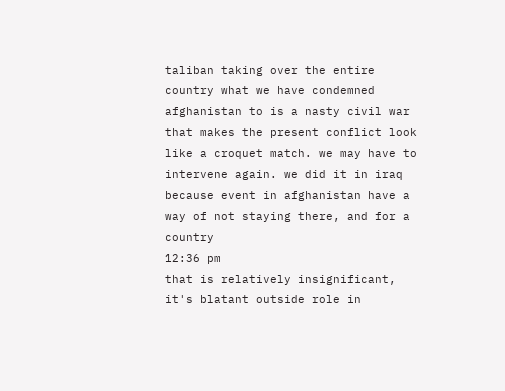taliban taking over the entire country what we have condemned afghanistan to is a nasty civil war that makes the present conflict look like a croquet match. we may have to intervene again. we did it in iraq because event in afghanistan have a way of not staying there, and for a country
12:36 pm
that is relatively insignificant, it's blatant outside role in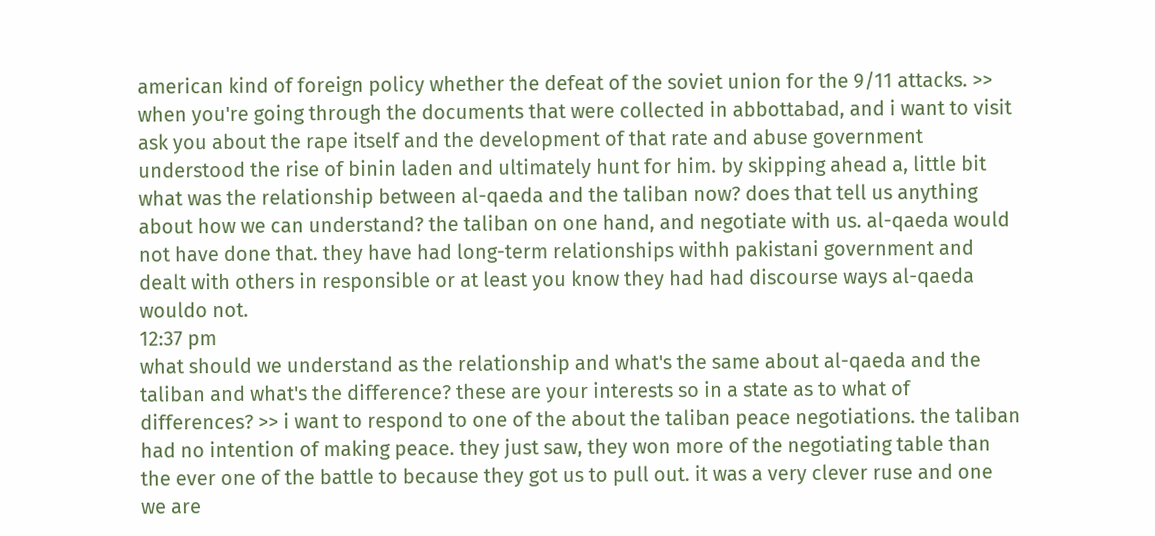american kind of foreign policy whether the defeat of the soviet union for the 9/11 attacks. >> when you're going through the documents that were collected in abbottabad, and i want to visit ask you about the rape itself and the development of that rate and abuse government understood the rise of binin laden and ultimately hunt for him. by skipping ahead a, little bit what was the relationship between al-qaeda and the taliban now? does that tell us anything about how we can understand? the taliban on one hand, and negotiate with us. al-qaeda would not have done that. they have had long-term relationships withh pakistani government and dealt with others in responsible or at least you know they had had discourse ways al-qaeda wouldo not.
12:37 pm
what should we understand as the relationship and what's the same about al-qaeda and the taliban and what's the difference? these are your interests so in a state as to what of differences? >> i want to respond to one of the about the taliban peace negotiations. the taliban had no intention of making peace. they just saw, they won more of the negotiating table than the ever one of the battle to because they got us to pull out. it was a very clever ruse and one we are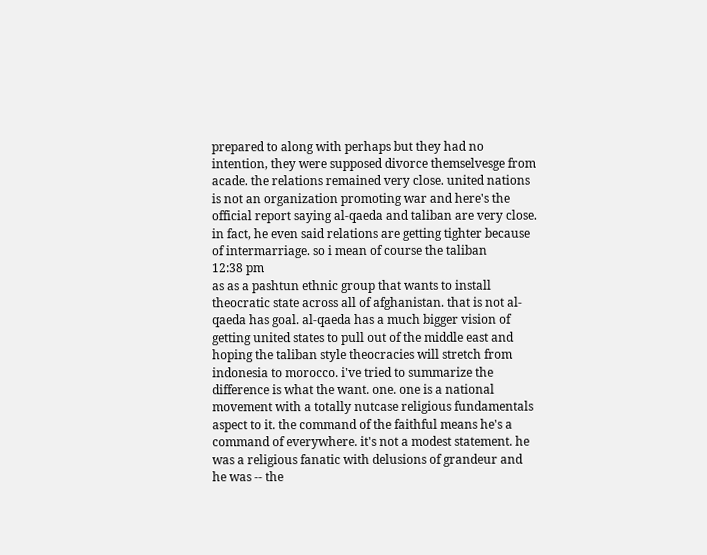prepared to along with perhaps but they had no intention, they were supposed divorce themselvesge from acade. the relations remained very close. united nations is not an organization promoting war and here's the official report saying al-qaeda and taliban are very close. in fact, he even said relations are getting tighter because of intermarriage. so i mean of course the taliban
12:38 pm
as as a pashtun ethnic group that wants to install theocratic state across all of afghanistan. that is not al-qaeda has goal. al-qaeda has a much bigger vision of getting united states to pull out of the middle east and hoping the taliban style theocracies will stretch from indonesia to morocco. i've tried to summarize the difference is what the want. one. one is a national movement with a totally nutcase religious fundamentals aspect to it. the command of the faithful means he's a command of everywhere. it's not a modest statement. he was a religious fanatic with delusions of grandeur and he was -- the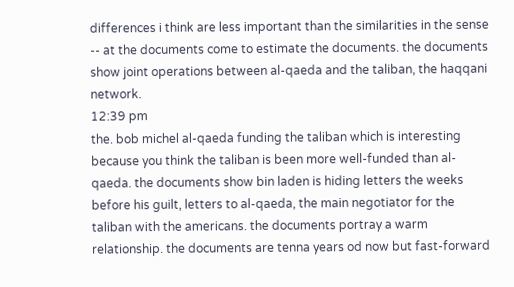differences i think are less important than the similarities in the sense -- at the documents come to estimate the documents. the documents show joint operations between al-qaeda and the taliban, the haqqani network.
12:39 pm
the. bob michel al-qaeda funding the taliban which is interesting because you think the taliban is been more well-funded than al-qaeda. the documents show bin laden is hiding letters the weeks before his guilt, letters to al-qaeda, the main negotiator for the taliban with the americans. the documents portray a warm relationship. the documents are tenna years od now but fast-forward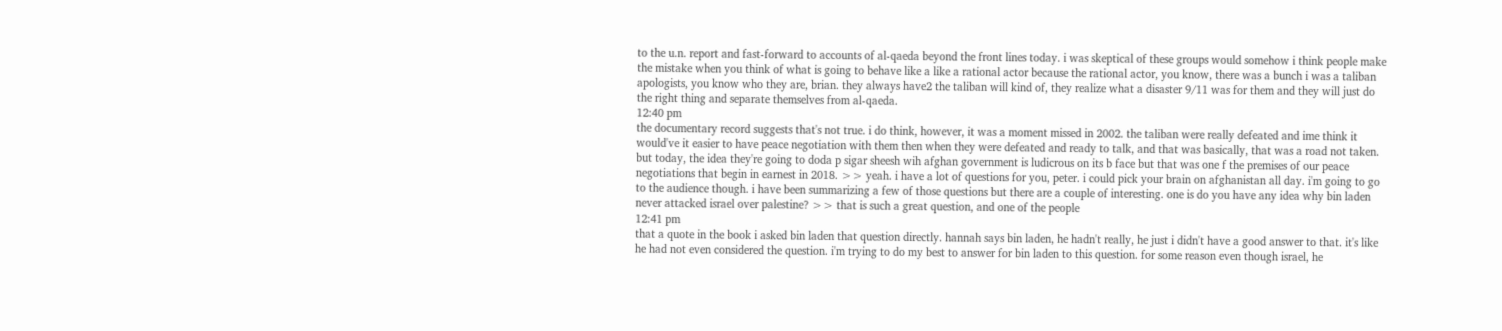to the u.n. report and fast-forward to accounts of al-qaeda beyond the front lines today. i was skeptical of these groups would somehow i think people make the mistake when you think of what is going to behave like a like a rational actor because the rational actor, you know, there was a bunch i was a taliban apologists, you know who they are, brian. they always have2 the taliban will kind of, they realize what a disaster 9/11 was for them and they will just do the right thing and separate themselves from al-qaeda.
12:40 pm
the documentary record suggests that's not true. i do think, however, it was a moment missed in 2002. the taliban were really defeated and ime think it would've it easier to have peace negotiation with them then when they were defeated and ready to talk, and that was basically, that was a road not taken. but today, the idea they're going to doda p sigar sheesh wih afghan government is ludicrous on its b face but that was one f the premises of our peace negotiations that begin in earnest in 2018. >> yeah. i have a lot of questions for you, peter. i could pick your brain on afghanistan all day. i'm going to go to the audience though. i have been summarizing a few of those questions but there are a couple of interesting. one is do you have any idea why bin laden never attacked israel over palestine? >> that is such a great question, and one of the people
12:41 pm
that a quote in the book i asked bin laden that question directly. hannah says bin laden, he hadn't really, he just i didn't have a good answer to that. it's like he had not even considered the question. i'm trying to do my best to answer for bin laden to this question. for some reason even though israel, he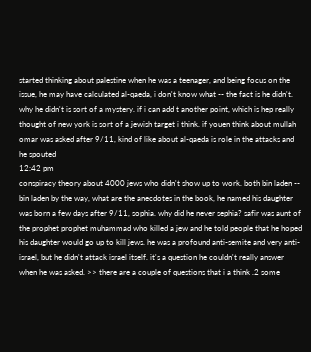started thinking about palestine when he was a teenager, and being focus on the issue, he may have calculated al-qaeda, i don't know what -- the fact is he didn't. why he didn't is sort of a mystery. if i can add t another point, which is hep really thought of new york is sort of a jewish target i think. if youen think about mullah omar was asked after 9/11, kind of like about al-qaeda is role in the attacks and he spouted
12:42 pm
conspiracy theory about 4000 jews who didn't show up to work. both bin laden -- bin laden by the way, what are the anecdotes in the book, he named his daughter was born a few days after 9/11, sophia. why did he never sephia? safir was aunt of the prophet prophet muhammad who killed a jew and he told people that he hoped his daughter would go up to kill jews. he was a profound anti-semite and very anti-israel, but he didn't attack israel itself. it's a question he couldn't really answer when he was asked. >> there are a couple of questions that i a think .2 some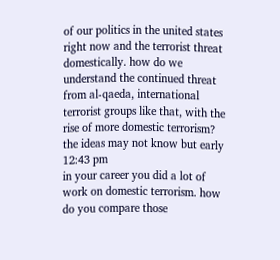of our politics in the united states right now and the terrorist threat domestically. how do we understand the continued threat from al-qaeda, international terrorist groups like that, with the rise of more domestic terrorism? the ideas may not know but early
12:43 pm
in your career you did a lot of work on domestic terrorism. how do you compare those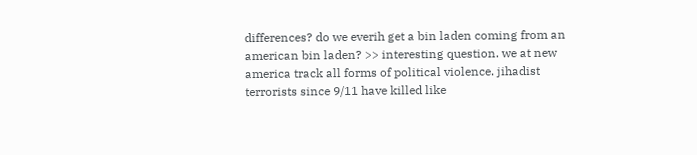differences? do we everih get a bin laden coming from an american bin laden? >> interesting question. we at new america track all forms of political violence. jihadist terrorists since 9/11 have killed like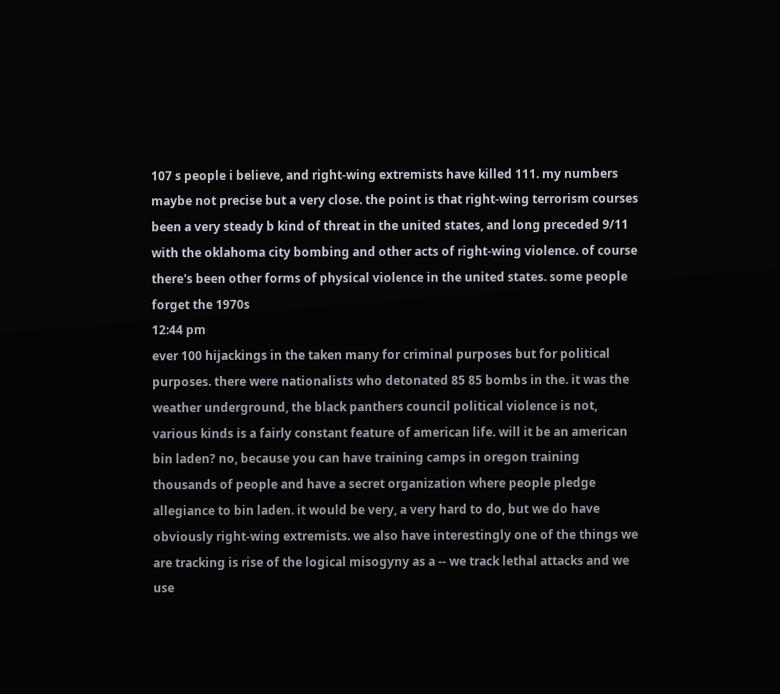107 s people i believe, and right-wing extremists have killed 111. my numbers maybe not precise but a very close. the point is that right-wing terrorism courses been a very steady b kind of threat in the united states, and long preceded 9/11 with the oklahoma city bombing and other acts of right-wing violence. of course there's been other forms of physical violence in the united states. some people forget the 1970s
12:44 pm
ever 100 hijackings in the taken many for criminal purposes but for political purposes. there were nationalists who detonated 85 85 bombs in the. it was the weather underground, the black panthers council political violence is not, various kinds is a fairly constant feature of american life. will it be an american bin laden? no, because you can have training camps in oregon training thousands of people and have a secret organization where people pledge allegiance to bin laden. it would be very, a very hard to do, but we do have obviously right-wing extremists. we also have interestingly one of the things we are tracking is rise of the logical misogyny as a -- we track lethal attacks and we use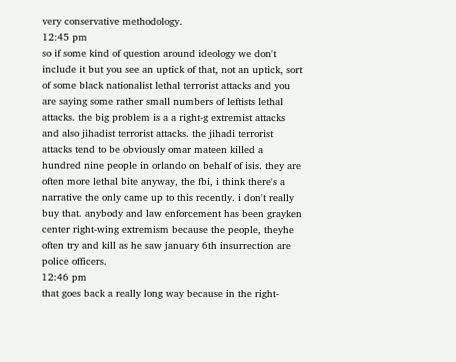very conservative methodology.
12:45 pm
so if some kind of question around ideology we don't include it but you see an uptick of that, not an uptick, sort of some black nationalist lethal terrorist attacks and you are saying some rather small numbers of leftists lethal attacks. the big problem is a a right-g extremist attacks and also jihadist terrorist attacks. the jihadi terrorist attacks tend to be obviously omar mateen killed a hundred nine people in orlando on behalf of isis. they are often more lethal bite anyway, the fbi, i think there's a narrative the only came up to this recently. i don't really buy that. anybody and law enforcement has been grayken center right-wing extremism because the people, theyhe often try and kill as he saw january 6th insurrection are police officers.
12:46 pm
that goes back a really long way because in the right-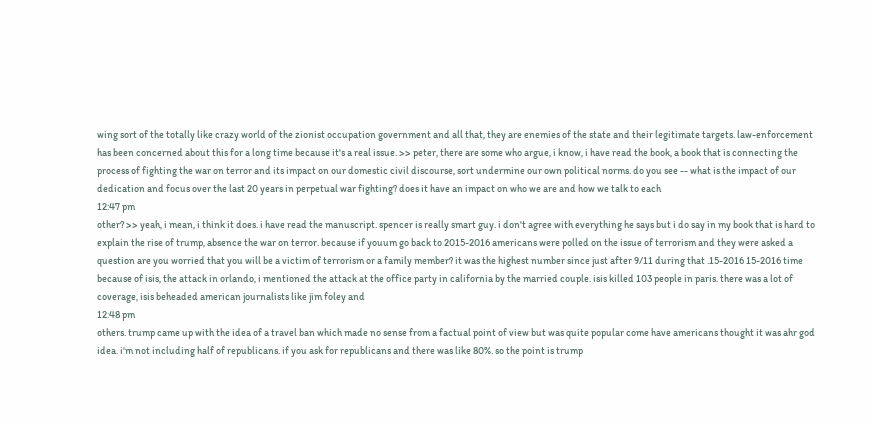wing sort of the totally like crazy world of the zionist occupation government and all that, they are enemies of the state and their legitimate targets. law-enforcement has been concerned about this for a long time because it's a real issue. >> peter, there are some who argue, i know, i have read the book, a book that is connecting the process of fighting the war on terror and its impact on our domestic civil discourse, sort undermine our own political norms. do you see -- what is the impact of our dedication and focus over the last 20 years in perpetual war fighting? does it have an impact on who we are and how we talk to each
12:47 pm
other? >> yeah, i mean, i think it does. i have read the manuscript. spencer is really smart guy. i don't agree with everything he says but i do say in my book that is hard to explain the rise of trump, absence the war on terror. because if youum go back to 2015-2016 americans were polled on the issue of terrorism and they were asked a question are you worried that you will be a victim of terrorism or a family member? it was the highest number since just after 9/11 during that .15-2016 15-2016 time because of isis, the attack in orlando, i mentioned the attack at the office party in california by the married couple. isis killed 103 people in paris. there was a lot of coverage, isis beheaded american journalists like jim foley and
12:48 pm
others. trump came up with the idea of a travel ban which made no sense from a factual point of view but was quite popular come have americans thought it was ahr god idea. i'm not including half of republicans. if you ask for republicans and there was like 80%. so the point is trump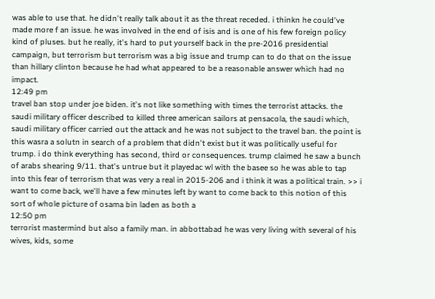was able to use that. he didn't really talk about it as the threat receded. i thinkn he could've made more f an issue. he was involved in the end of isis and is one of his few foreign policy kind of pluses. but he really, it's hard to put yourself back in the pre-2016 presidential campaign, but terrorism but terrorism was a big issue and trump can to do that on the issue than hillary clinton because he had what appeared to be a reasonable answer which had no impact.
12:49 pm
travel ban stop under joe biden. it's not like something with times the terrorist attacks. the saudi military officer described to killed three american sailors at pensacola, the saudi which, saudi military officer carried out the attack and he was not subject to the travel ban. the point is this wasra a solutn in search of a problem that didn't exist but it was politically useful for trump. i do think everything has second, third or consequences. trump claimed he saw a bunch of arabs shearing 9/11. that's untrue but it playedac wl with the basee so he was able to tap into this fear of terrorism that was very a real in 2015-206 and i think it was a political train. >> i want to come back, we'll have a few minutes left by want to come back to this notion of this sort of whole picture of osama bin laden as both a
12:50 pm
terrorist mastermind but also a family man. in abbottabad he was very living with several of his wives, kids, some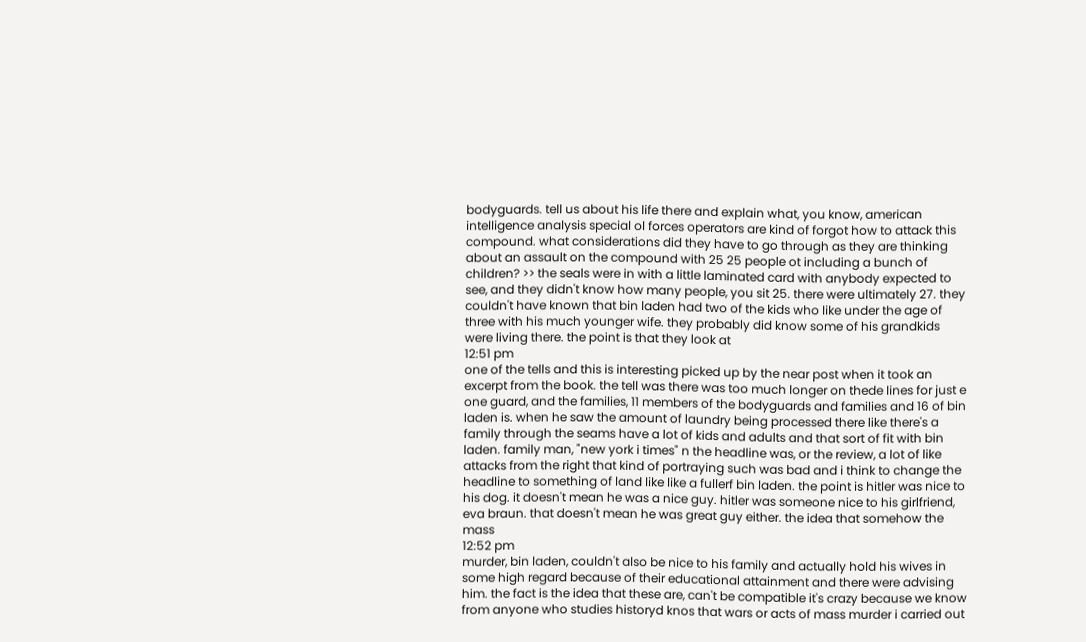bodyguards. tell us about his life there and explain what, you know, american intelligence analysis special ol forces operators are kind of forgot how to attack this compound. what considerations did they have to go through as they are thinking about an assault on the compound with 25 25 people ot including a bunch of children? >> the seals were in with a little laminated card with anybody expected to see, and they didn't know how many people, you sit 25. there were ultimately 27. they couldn't have known that bin laden had two of the kids who like under the age of three with his much younger wife. they probably did know some of his grandkids were living there. the point is that they look at
12:51 pm
one of the tells and this is interesting picked up by the near post when it took an excerpt from the book. the tell was there was too much longer on thede lines for just e one guard, and the families, 11 members of the bodyguards and families and 16 of bin laden is. when he saw the amount of laundry being processed there like there's a family through the seams have a lot of kids and adults and that sort of fit with bin laden. family man, "new york i times" n the headline was, or the review, a lot of like attacks from the right that kind of portraying such was bad and i think to change the headline to something of land like like a fullerf bin laden. the point is hitler was nice to his dog. it doesn't mean he was a nice guy. hitler was someone nice to his girlfriend, eva braun. that doesn't mean he was great guy either. the idea that somehow the mass
12:52 pm
murder, bin laden, couldn't also be nice to his family and actually hold his wives in some high regard because of their educational attainment and there were advising him. the fact is the idea that these are, can't be compatible it's crazy because we know from anyone who studies historyd knos that wars or acts of mass murder i carried out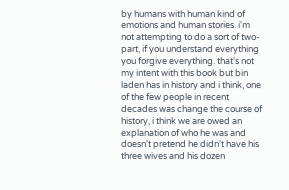by humans with human kind of emotions and human stories. i'm not attempting to do a sort of two-part, if you understand everything you forgive everything. that's not my intent with this book but bin laden has in history and i think, one of the few people in recent decades was change the course of history, i think we are owed an explanation of who he was and doesn't pretend he didn't have his three wives and his dozen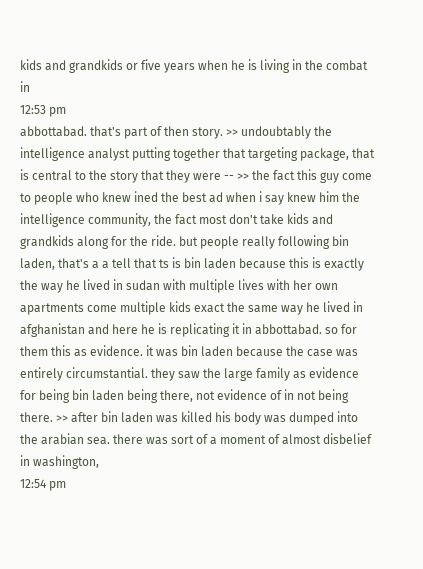kids and grandkids or five years when he is living in the combat in
12:53 pm
abbottabad. that's part of then story. >> undoubtably the intelligence analyst putting together that targeting package, that is central to the story that they were -- >> the fact this guy come to people who knew ined the best ad when i say knew him the intelligence community, the fact most don't take kids and grandkids along for the ride. but people really following bin laden, that's a a tell that ts is bin laden because this is exactly the way he lived in sudan with multiple lives with her own apartments come multiple kids exact the same way he lived in afghanistan and here he is replicating it in abbottabad. so for them this as evidence. it was bin laden because the case was entirely circumstantial. they saw the large family as evidence for being bin laden being there, not evidence of in not being there. >> after bin laden was killed his body was dumped into the arabian sea. there was sort of a moment of almost disbelief in washington,
12:54 pm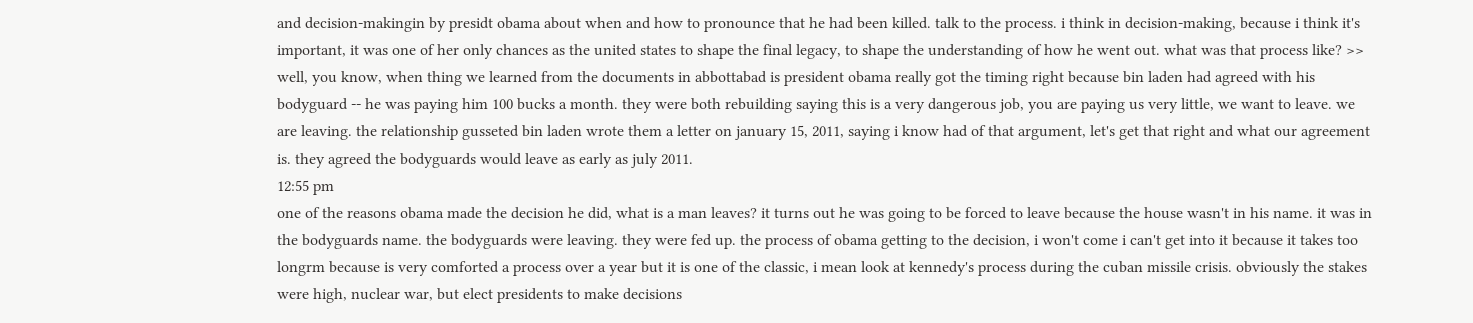and decision-makingin by presidt obama about when and how to pronounce that he had been killed. talk to the process. i think in decision-making, because i think it's important, it was one of her only chances as the united states to shape the final legacy, to shape the understanding of how he went out. what was that process like? >> well, you know, when thing we learned from the documents in abbottabad is president obama really got the timing right because bin laden had agreed with his bodyguard -- he was paying him 100 bucks a month. they were both rebuilding saying this is a very dangerous job, you are paying us very little, we want to leave. we are leaving. the relationship gusseted bin laden wrote them a letter on january 15, 2011, saying i know had of that argument, let's get that right and what our agreement is. they agreed the bodyguards would leave as early as july 2011.
12:55 pm
one of the reasons obama made the decision he did, what is a man leaves? it turns out he was going to be forced to leave because the house wasn't in his name. it was in the bodyguards name. the bodyguards were leaving. they were fed up. the process of obama getting to the decision, i won't come i can't get into it because it takes too longrm because is very comforted a process over a year but it is one of the classic, i mean look at kennedy's process during the cuban missile crisis. obviously the stakes were high, nuclear war, but elect presidents to make decisions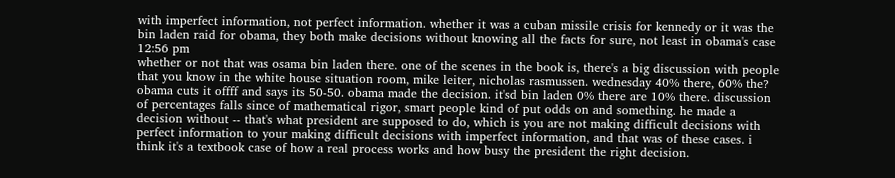with imperfect information, not perfect information. whether it was a cuban missile crisis for kennedy or it was the bin laden raid for obama, they both make decisions without knowing all the facts for sure, not least in obama's case
12:56 pm
whether or not that was osama bin laden there. one of the scenes in the book is, there's a big discussion with people that you know in the white house situation room, mike leiter, nicholas rasmussen. wednesday 40% there, 60% the? obama cuts it offff and says its 50-50. obama made the decision. it'sd bin laden 0% there are 10% there. discussion of percentages falls since of mathematical rigor, smart people kind of put odds on and something. he made a decision without -- that's what president are supposed to do, which is you are not making difficult decisions with perfect information to your making difficult decisions with imperfect information, and that was of these cases. i think it's a textbook case of how a real process works and how busy the president the right decision.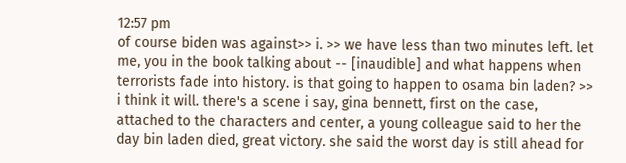12:57 pm
of course biden was against>> i. >> we have less than two minutes left. let me, you in the book talking about -- [inaudible] and what happens when terrorists fade into history. is that going to happen to osama bin laden? >> i think it will. there's a scene i say, gina bennett, first on the case, attached to the characters and center, a young colleague said to her the day bin laden died, great victory. she said the worst day is still ahead for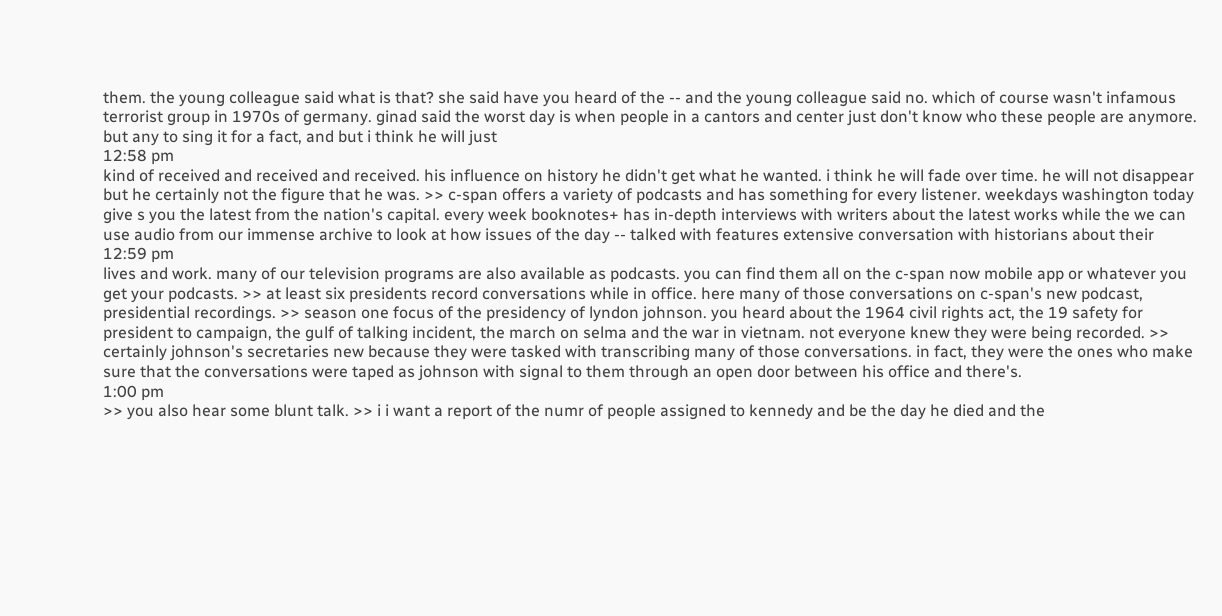them. the young colleague said what is that? she said have you heard of the -- and the young colleague said no. which of course wasn't infamous terrorist group in 1970s of germany. ginad said the worst day is when people in a cantors and center just don't know who these people are anymore. but any to sing it for a fact, and but i think he will just
12:58 pm
kind of received and received and received. his influence on history he didn't get what he wanted. i think he will fade over time. he will not disappear but he certainly not the figure that he was. >> c-span offers a variety of podcasts and has something for every listener. weekdays washington today give s you the latest from the nation's capital. every week booknotes+ has in-depth interviews with writers about the latest works while the we can use audio from our immense archive to look at how issues of the day -- talked with features extensive conversation with historians about their
12:59 pm
lives and work. many of our television programs are also available as podcasts. you can find them all on the c-span now mobile app or whatever you get your podcasts. >> at least six presidents record conversations while in office. here many of those conversations on c-span's new podcast, presidential recordings. >> season one focus of the presidency of lyndon johnson. you heard about the 1964 civil rights act, the 19 safety for president to campaign, the gulf of talking incident, the march on selma and the war in vietnam. not everyone knew they were being recorded. >> certainly johnson's secretaries new because they were tasked with transcribing many of those conversations. in fact, they were the ones who make sure that the conversations were taped as johnson with signal to them through an open door between his office and there's.
1:00 pm
>> you also hear some blunt talk. >> i i want a report of the numr of people assigned to kennedy and be the day he died and the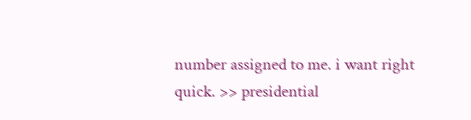number assigned to me. i want right quick. >> presidential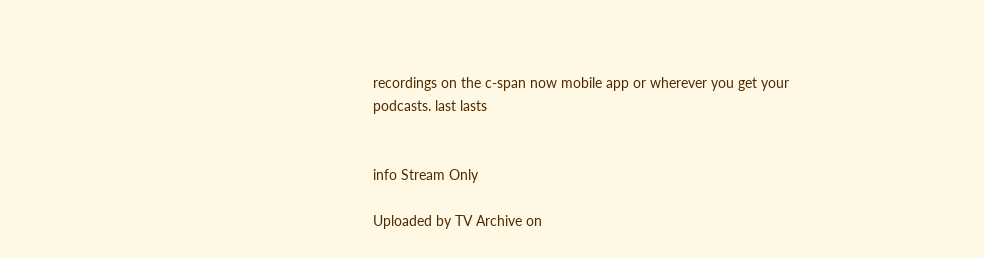recordings on the c-span now mobile app or wherever you get your podcasts. last lasts


info Stream Only

Uploaded by TV Archive on